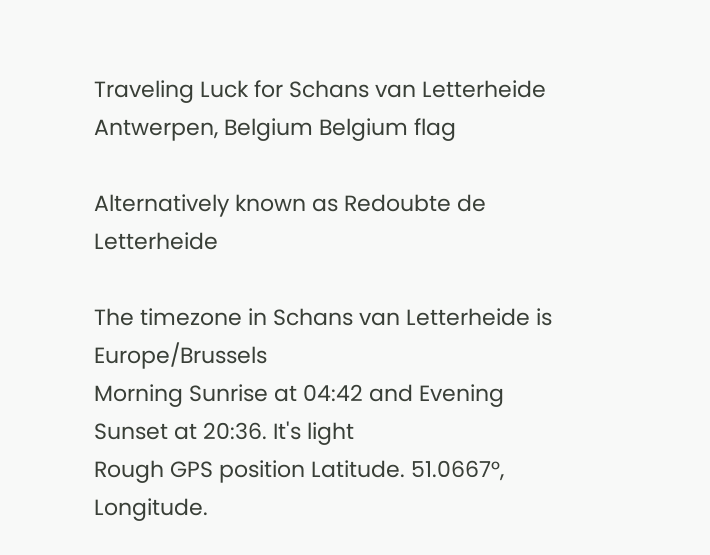Traveling Luck for Schans van Letterheide Antwerpen, Belgium Belgium flag

Alternatively known as Redoubte de Letterheide

The timezone in Schans van Letterheide is Europe/Brussels
Morning Sunrise at 04:42 and Evening Sunset at 20:36. It's light
Rough GPS position Latitude. 51.0667°, Longitude.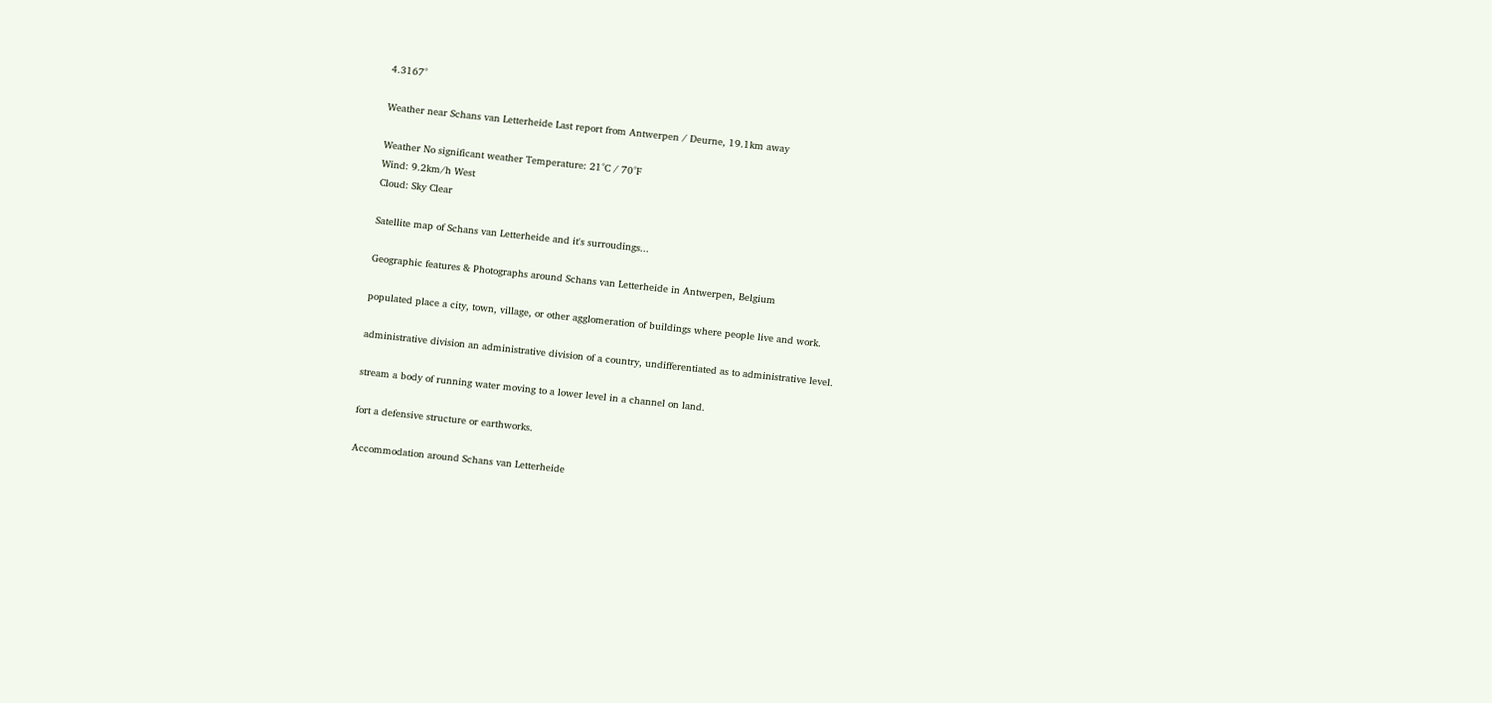4.3167°

Weather near Schans van Letterheide Last report from Antwerpen / Deurne, 19.1km away

Weather No significant weather Temperature: 21°C / 70°F
Wind: 9.2km/h West
Cloud: Sky Clear

Satellite map of Schans van Letterheide and it's surroudings...

Geographic features & Photographs around Schans van Letterheide in Antwerpen, Belgium

populated place a city, town, village, or other agglomeration of buildings where people live and work.

administrative division an administrative division of a country, undifferentiated as to administrative level.

stream a body of running water moving to a lower level in a channel on land.

fort a defensive structure or earthworks.

Accommodation around Schans van Letterheide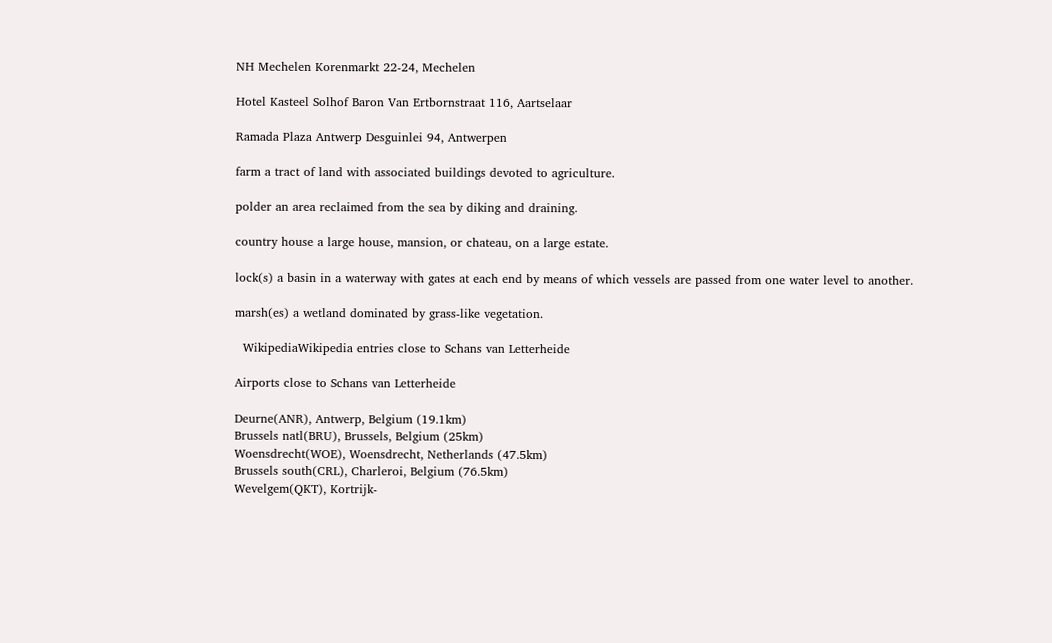NH Mechelen Korenmarkt 22-24, Mechelen

Hotel Kasteel Solhof Baron Van Ertbornstraat 116, Aartselaar

Ramada Plaza Antwerp Desguinlei 94, Antwerpen

farm a tract of land with associated buildings devoted to agriculture.

polder an area reclaimed from the sea by diking and draining.

country house a large house, mansion, or chateau, on a large estate.

lock(s) a basin in a waterway with gates at each end by means of which vessels are passed from one water level to another.

marsh(es) a wetland dominated by grass-like vegetation.

  WikipediaWikipedia entries close to Schans van Letterheide

Airports close to Schans van Letterheide

Deurne(ANR), Antwerp, Belgium (19.1km)
Brussels natl(BRU), Brussels, Belgium (25km)
Woensdrecht(WOE), Woensdrecht, Netherlands (47.5km)
Brussels south(CRL), Charleroi, Belgium (76.5km)
Wevelgem(QKT), Kortrijk-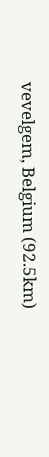vevelgem, Belgium (92.5km)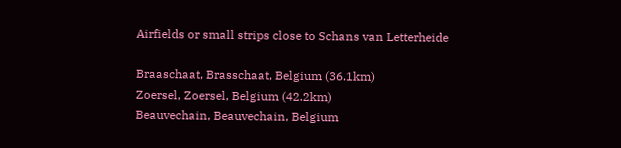Airfields or small strips close to Schans van Letterheide

Braaschaat, Brasschaat, Belgium (36.1km)
Zoersel, Zoersel, Belgium (42.2km)
Beauvechain, Beauvechain, Belgium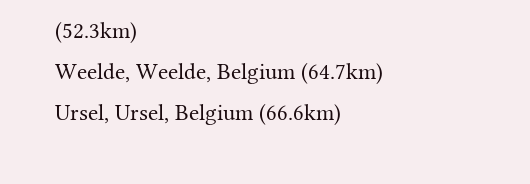(52.3km)
Weelde, Weelde, Belgium (64.7km)
Ursel, Ursel, Belgium (66.6km)